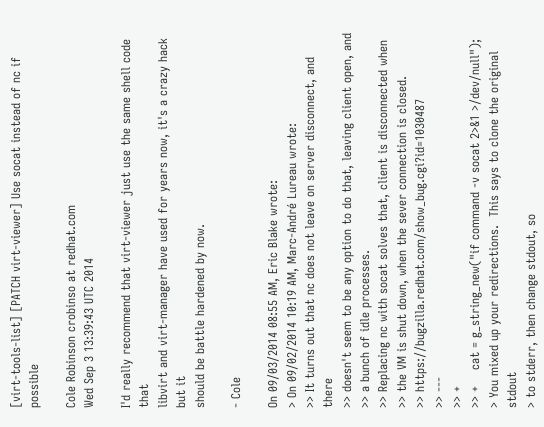[virt-tools-list] [PATCH virt-viewer] Use socat instead of nc if possible

Cole Robinson crobinso at redhat.com
Wed Sep 3 13:39:43 UTC 2014

I'd really recommend that virt-viewer just use the same shell code that
libvirt and virt-manager have used for years now, it's a crazy hack but it
should be battle hardened by now.

- Cole

On 09/03/2014 08:55 AM, Eric Blake wrote:
> On 09/02/2014 10:19 AM, Marc-André Lureau wrote:
>> It turns out that nc does not leave on server disconnect, and there
>> doesn't seem to be any option to do that, leaving client open, and
>> a bunch of idle processes.
>> Replacing nc with socat solves that, client is disconnected when
>> the VM is shut down, when the sever connection is closed.
>> https://bugzilla.redhat.com/show_bug.cgi?id=1030487
>> ---
>> +
>> +    cat = g_string_new("if command -v socat 2>&1 >/dev/null");
> You mixed up your redirections.  This says to clone the original stdout
> to stderr, then change stdout, so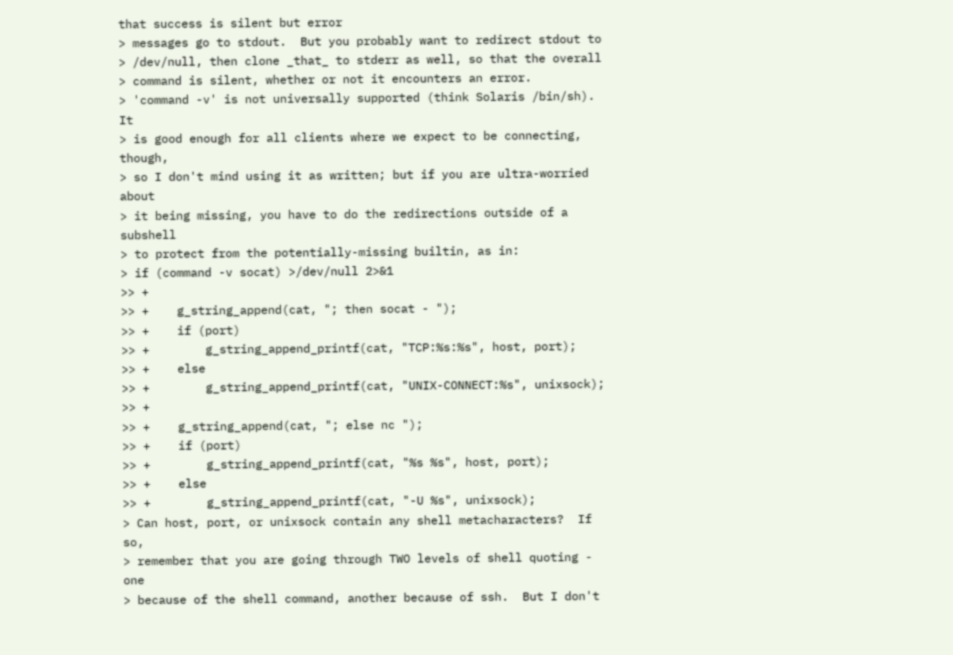that success is silent but error
> messages go to stdout.  But you probably want to redirect stdout to
> /dev/null, then clone _that_ to stderr as well, so that the overall
> command is silent, whether or not it encounters an error.
> 'command -v' is not universally supported (think Solaris /bin/sh).  It
> is good enough for all clients where we expect to be connecting, though,
> so I don't mind using it as written; but if you are ultra-worried about
> it being missing, you have to do the redirections outside of a subshell
> to protect from the potentially-missing builtin, as in:
> if (command -v socat) >/dev/null 2>&1
>> +
>> +    g_string_append(cat, "; then socat - ");
>> +    if (port)
>> +        g_string_append_printf(cat, "TCP:%s:%s", host, port);
>> +    else
>> +        g_string_append_printf(cat, "UNIX-CONNECT:%s", unixsock);
>> +
>> +    g_string_append(cat, "; else nc ");
>> +    if (port)
>> +        g_string_append_printf(cat, "%s %s", host, port);
>> +    else
>> +        g_string_append_printf(cat, "-U %s", unixsock);
> Can host, port, or unixsock contain any shell metacharacters?  If so,
> remember that you are going through TWO levels of shell quoting - one
> because of the shell command, another because of ssh.  But I don't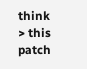think
> this patch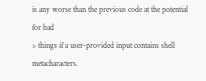is any worse than the previous code at the potential for bad
> things if a user-provided input contains shell metacharacters.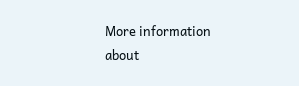More information about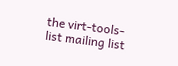the virt-tools-list mailing list